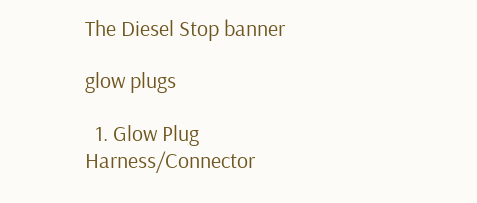The Diesel Stop banner

glow plugs

  1. Glow Plug Harness/Connector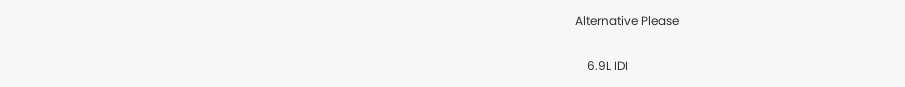Alternative Please

    6.9L IDI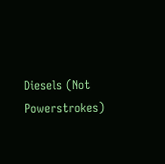Diesels (Not Powerstrokes)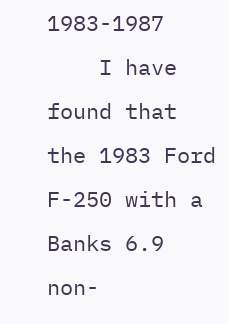1983-1987
    I have found that the 1983 Ford F-250 with a Banks 6.9 non-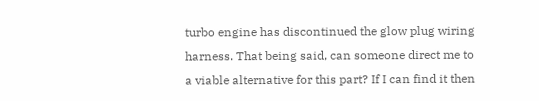turbo engine has discontinued the glow plug wiring harness. That being said, can someone direct me to a viable alternative for this part? If I can find it then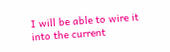I will be able to wire it into the current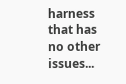harness that has no other issues...